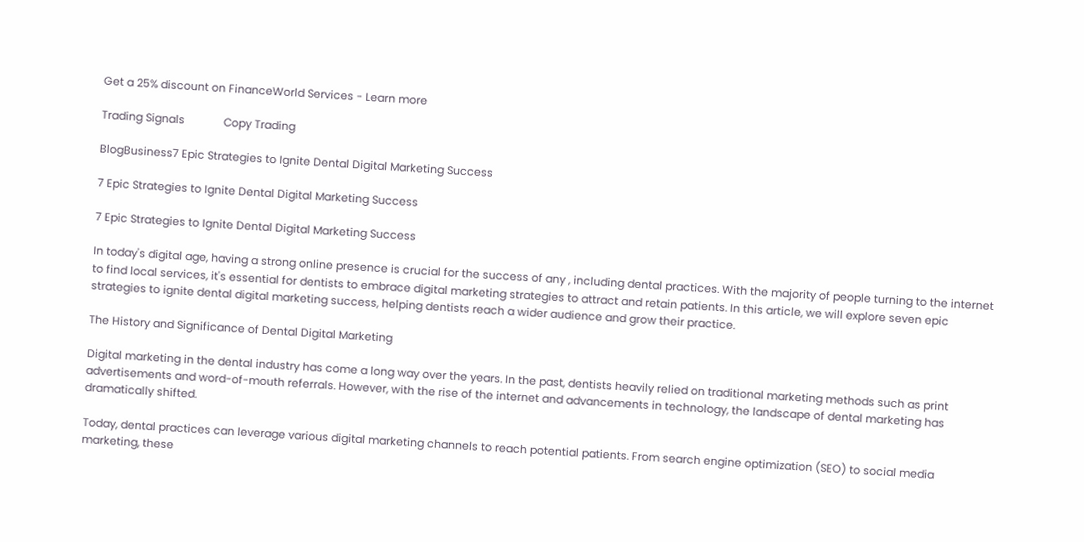Get a 25% discount on FinanceWorld Services - Learn more

Trading Signals             Copy Trading

BlogBusiness7 Epic Strategies to Ignite Dental Digital Marketing Success

7 Epic Strategies to Ignite Dental Digital Marketing Success

7 Epic Strategies to Ignite Dental Digital Marketing Success

In today's digital age, having a strong online presence is crucial for the success of any , including dental practices. With the majority of people turning to the internet to find local services, it's essential for dentists to embrace digital marketing strategies to attract and retain patients. In this article, we will explore seven epic strategies to ignite dental digital marketing success, helping dentists reach a wider audience and grow their practice.

The History and Significance of Dental Digital Marketing

Digital marketing in the dental industry has come a long way over the years. In the past, dentists heavily relied on traditional marketing methods such as print advertisements and word-of-mouth referrals. However, with the rise of the internet and advancements in technology, the landscape of dental marketing has dramatically shifted.

Today, dental practices can leverage various digital marketing channels to reach potential patients. From search engine optimization (SEO) to social media marketing, these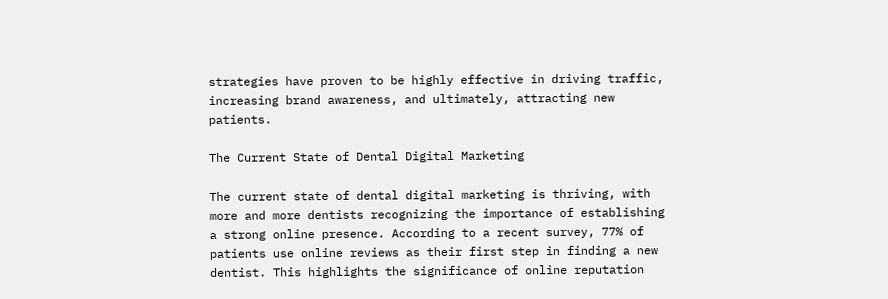strategies have proven to be highly effective in driving traffic, increasing brand awareness, and ultimately, attracting new patients.

The Current State of Dental Digital Marketing

The current state of dental digital marketing is thriving, with more and more dentists recognizing the importance of establishing a strong online presence. According to a recent survey, 77% of patients use online reviews as their first step in finding a new dentist. This highlights the significance of online reputation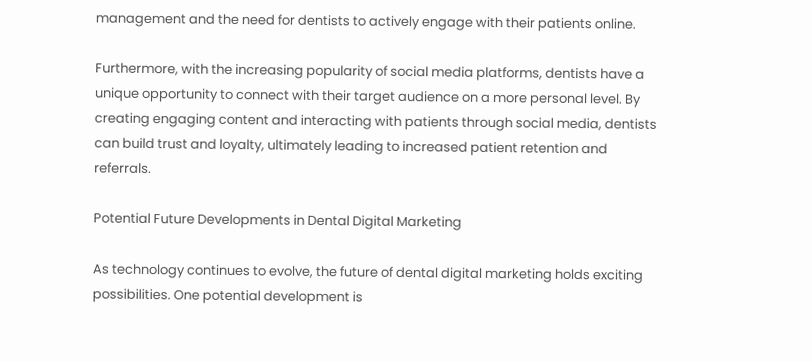management and the need for dentists to actively engage with their patients online.

Furthermore, with the increasing popularity of social media platforms, dentists have a unique opportunity to connect with their target audience on a more personal level. By creating engaging content and interacting with patients through social media, dentists can build trust and loyalty, ultimately leading to increased patient retention and referrals.

Potential Future Developments in Dental Digital Marketing

As technology continues to evolve, the future of dental digital marketing holds exciting possibilities. One potential development is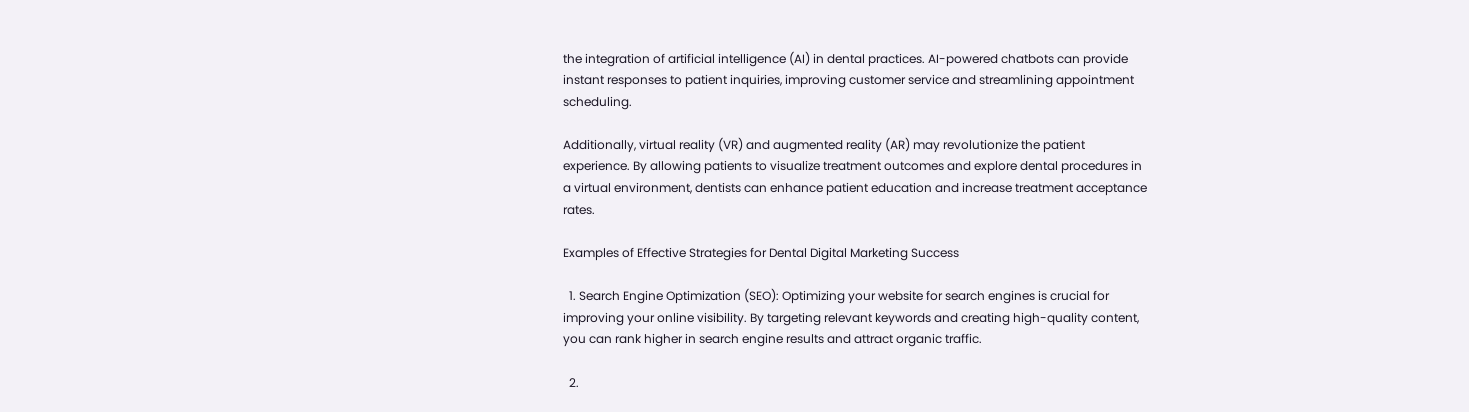the integration of artificial intelligence (AI) in dental practices. AI-powered chatbots can provide instant responses to patient inquiries, improving customer service and streamlining appointment scheduling.

Additionally, virtual reality (VR) and augmented reality (AR) may revolutionize the patient experience. By allowing patients to visualize treatment outcomes and explore dental procedures in a virtual environment, dentists can enhance patient education and increase treatment acceptance rates.

Examples of Effective Strategies for Dental Digital Marketing Success

  1. Search Engine Optimization (SEO): Optimizing your website for search engines is crucial for improving your online visibility. By targeting relevant keywords and creating high-quality content, you can rank higher in search engine results and attract organic traffic.

  2.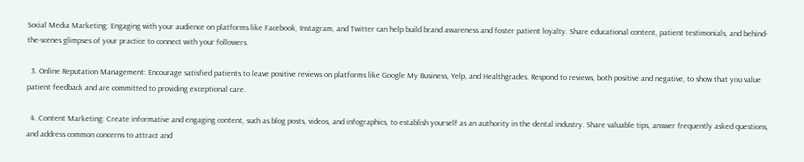Social Media Marketing: Engaging with your audience on platforms like Facebook, Instagram, and Twitter can help build brand awareness and foster patient loyalty. Share educational content, patient testimonials, and behind-the-scenes glimpses of your practice to connect with your followers.

  3. Online Reputation Management: Encourage satisfied patients to leave positive reviews on platforms like Google My Business, Yelp, and Healthgrades. Respond to reviews, both positive and negative, to show that you value patient feedback and are committed to providing exceptional care.

  4. Content Marketing: Create informative and engaging content, such as blog posts, videos, and infographics, to establish yourself as an authority in the dental industry. Share valuable tips, answer frequently asked questions, and address common concerns to attract and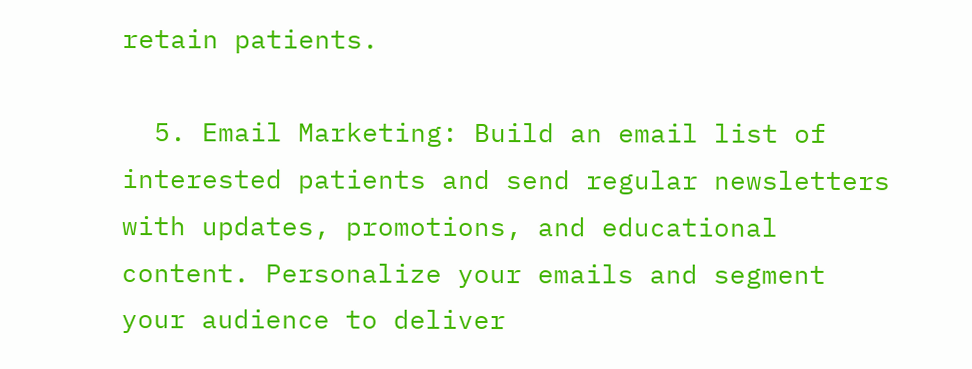retain patients.

  5. Email Marketing: Build an email list of interested patients and send regular newsletters with updates, promotions, and educational content. Personalize your emails and segment your audience to deliver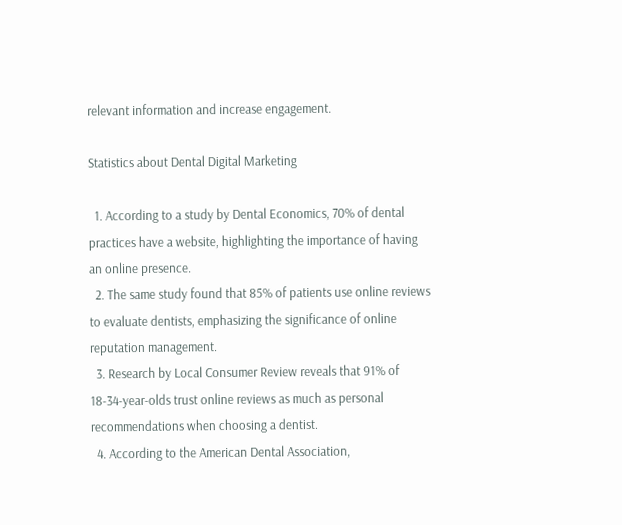relevant information and increase engagement.

Statistics about Dental Digital Marketing

  1. According to a study by Dental Economics, 70% of dental practices have a website, highlighting the importance of having an online presence.
  2. The same study found that 85% of patients use online reviews to evaluate dentists, emphasizing the significance of online reputation management.
  3. Research by Local Consumer Review reveals that 91% of 18-34-year-olds trust online reviews as much as personal recommendations when choosing a dentist.
  4. According to the American Dental Association,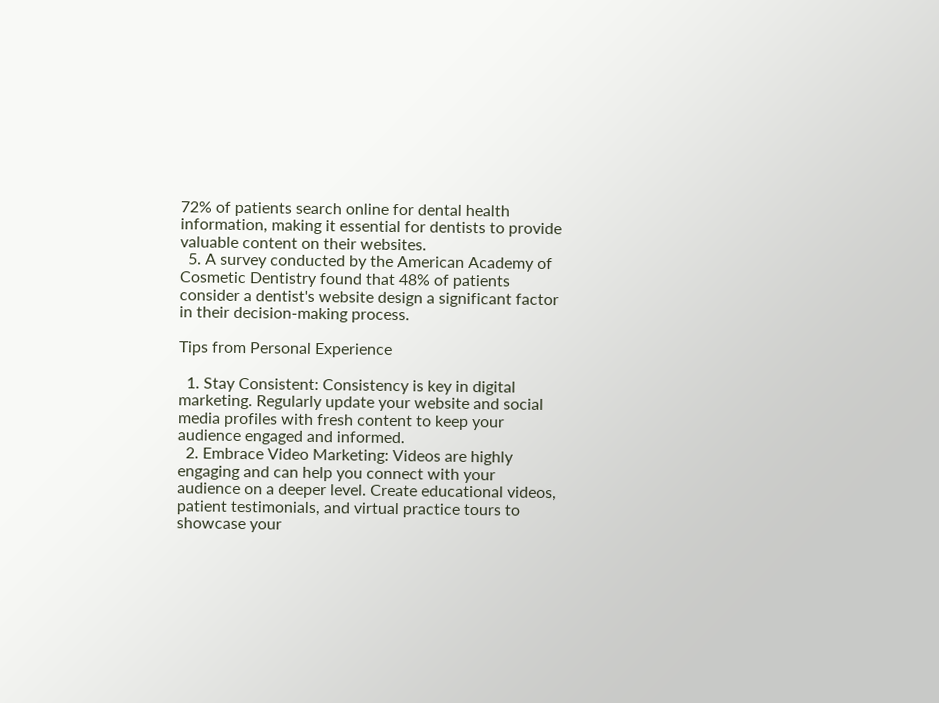72% of patients search online for dental health information, making it essential for dentists to provide valuable content on their websites.
  5. A survey conducted by the American Academy of Cosmetic Dentistry found that 48% of patients consider a dentist's website design a significant factor in their decision-making process.

Tips from Personal Experience

  1. Stay Consistent: Consistency is key in digital marketing. Regularly update your website and social media profiles with fresh content to keep your audience engaged and informed.
  2. Embrace Video Marketing: Videos are highly engaging and can help you connect with your audience on a deeper level. Create educational videos, patient testimonials, and virtual practice tours to showcase your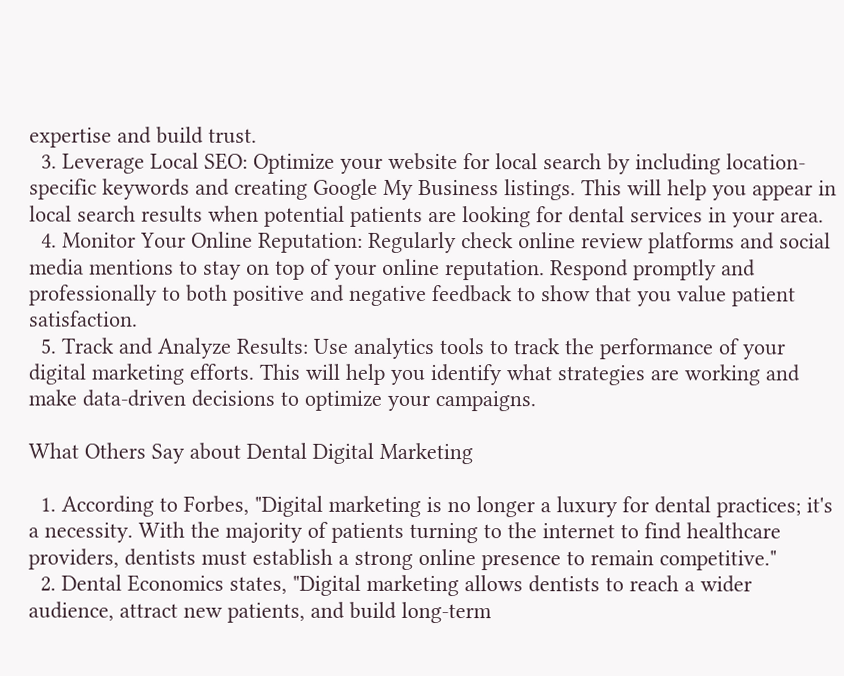expertise and build trust.
  3. Leverage Local SEO: Optimize your website for local search by including location-specific keywords and creating Google My Business listings. This will help you appear in local search results when potential patients are looking for dental services in your area.
  4. Monitor Your Online Reputation: Regularly check online review platforms and social media mentions to stay on top of your online reputation. Respond promptly and professionally to both positive and negative feedback to show that you value patient satisfaction.
  5. Track and Analyze Results: Use analytics tools to track the performance of your digital marketing efforts. This will help you identify what strategies are working and make data-driven decisions to optimize your campaigns.

What Others Say about Dental Digital Marketing

  1. According to Forbes, "Digital marketing is no longer a luxury for dental practices; it's a necessity. With the majority of patients turning to the internet to find healthcare providers, dentists must establish a strong online presence to remain competitive."
  2. Dental Economics states, "Digital marketing allows dentists to reach a wider audience, attract new patients, and build long-term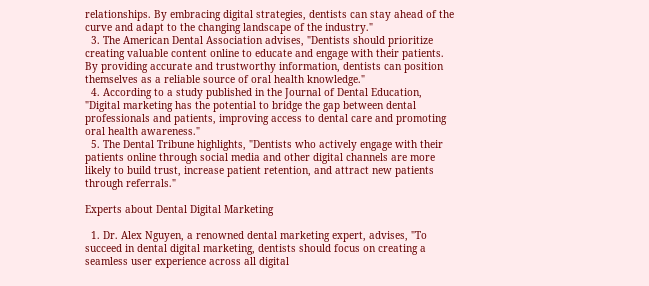relationships. By embracing digital strategies, dentists can stay ahead of the curve and adapt to the changing landscape of the industry."
  3. The American Dental Association advises, "Dentists should prioritize creating valuable content online to educate and engage with their patients. By providing accurate and trustworthy information, dentists can position themselves as a reliable source of oral health knowledge."
  4. According to a study published in the Journal of Dental Education, "Digital marketing has the potential to bridge the gap between dental professionals and patients, improving access to dental care and promoting oral health awareness."
  5. The Dental Tribune highlights, "Dentists who actively engage with their patients online through social media and other digital channels are more likely to build trust, increase patient retention, and attract new patients through referrals."

Experts about Dental Digital Marketing

  1. Dr. Alex Nguyen, a renowned dental marketing expert, advises, "To succeed in dental digital marketing, dentists should focus on creating a seamless user experience across all digital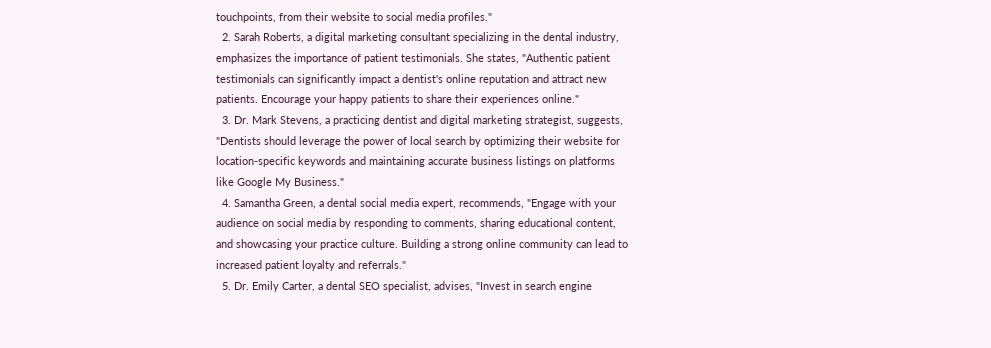touchpoints, from their website to social media profiles."
  2. Sarah Roberts, a digital marketing consultant specializing in the dental industry, emphasizes the importance of patient testimonials. She states, "Authentic patient testimonials can significantly impact a dentist's online reputation and attract new patients. Encourage your happy patients to share their experiences online."
  3. Dr. Mark Stevens, a practicing dentist and digital marketing strategist, suggests, "Dentists should leverage the power of local search by optimizing their website for location-specific keywords and maintaining accurate business listings on platforms like Google My Business."
  4. Samantha Green, a dental social media expert, recommends, "Engage with your audience on social media by responding to comments, sharing educational content, and showcasing your practice culture. Building a strong online community can lead to increased patient loyalty and referrals."
  5. Dr. Emily Carter, a dental SEO specialist, advises, "Invest in search engine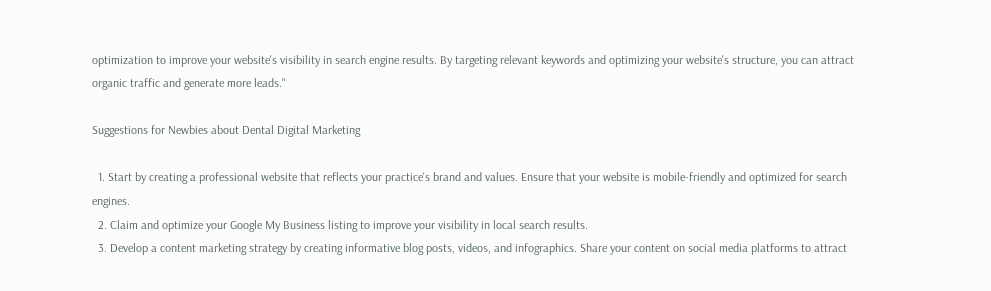optimization to improve your website's visibility in search engine results. By targeting relevant keywords and optimizing your website's structure, you can attract organic traffic and generate more leads."

Suggestions for Newbies about Dental Digital Marketing

  1. Start by creating a professional website that reflects your practice's brand and values. Ensure that your website is mobile-friendly and optimized for search engines.
  2. Claim and optimize your Google My Business listing to improve your visibility in local search results.
  3. Develop a content marketing strategy by creating informative blog posts, videos, and infographics. Share your content on social media platforms to attract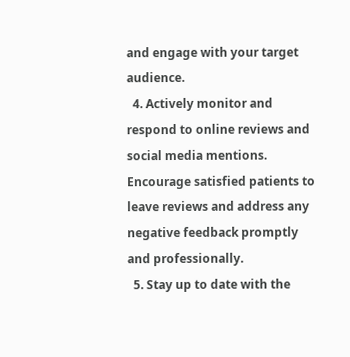and engage with your target audience.
  4. Actively monitor and respond to online reviews and social media mentions. Encourage satisfied patients to leave reviews and address any negative feedback promptly and professionally.
  5. Stay up to date with the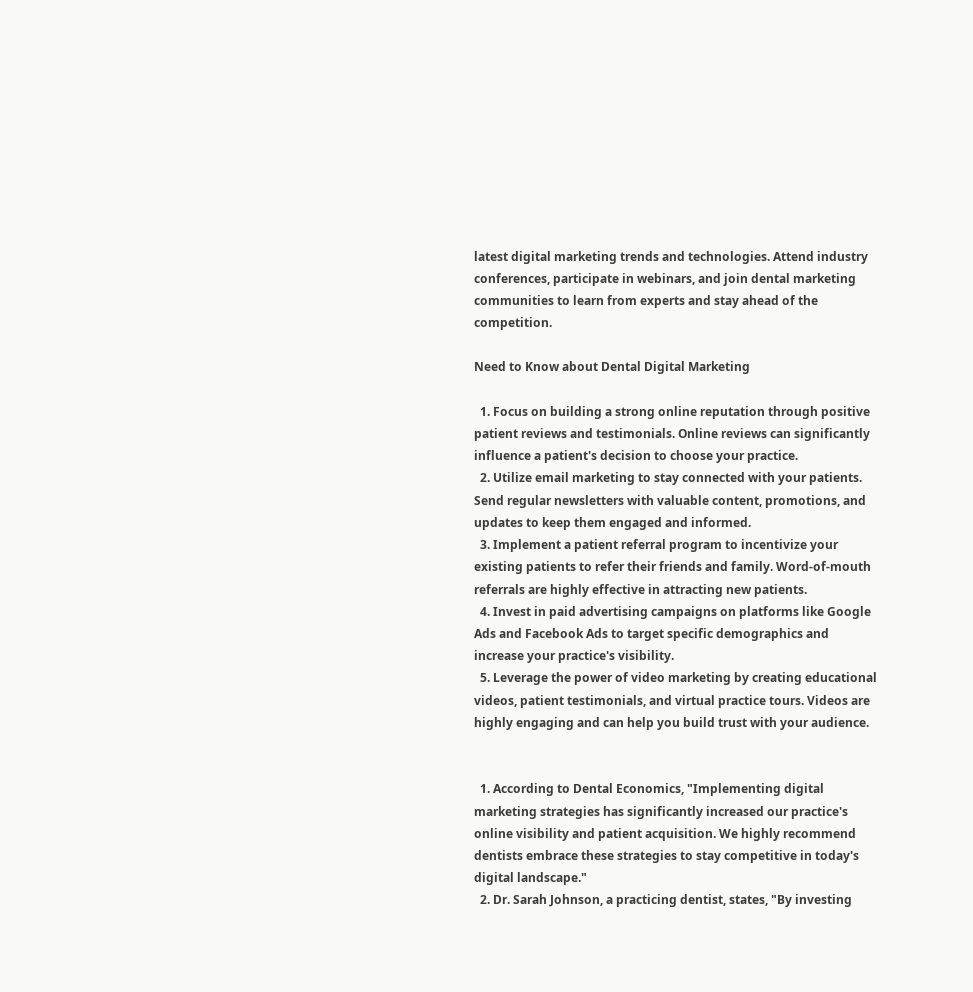latest digital marketing trends and technologies. Attend industry conferences, participate in webinars, and join dental marketing communities to learn from experts and stay ahead of the competition.

Need to Know about Dental Digital Marketing

  1. Focus on building a strong online reputation through positive patient reviews and testimonials. Online reviews can significantly influence a patient's decision to choose your practice.
  2. Utilize email marketing to stay connected with your patients. Send regular newsletters with valuable content, promotions, and updates to keep them engaged and informed.
  3. Implement a patient referral program to incentivize your existing patients to refer their friends and family. Word-of-mouth referrals are highly effective in attracting new patients.
  4. Invest in paid advertising campaigns on platforms like Google Ads and Facebook Ads to target specific demographics and increase your practice's visibility.
  5. Leverage the power of video marketing by creating educational videos, patient testimonials, and virtual practice tours. Videos are highly engaging and can help you build trust with your audience.


  1. According to Dental Economics, "Implementing digital marketing strategies has significantly increased our practice's online visibility and patient acquisition. We highly recommend dentists embrace these strategies to stay competitive in today's digital landscape."
  2. Dr. Sarah Johnson, a practicing dentist, states, "By investing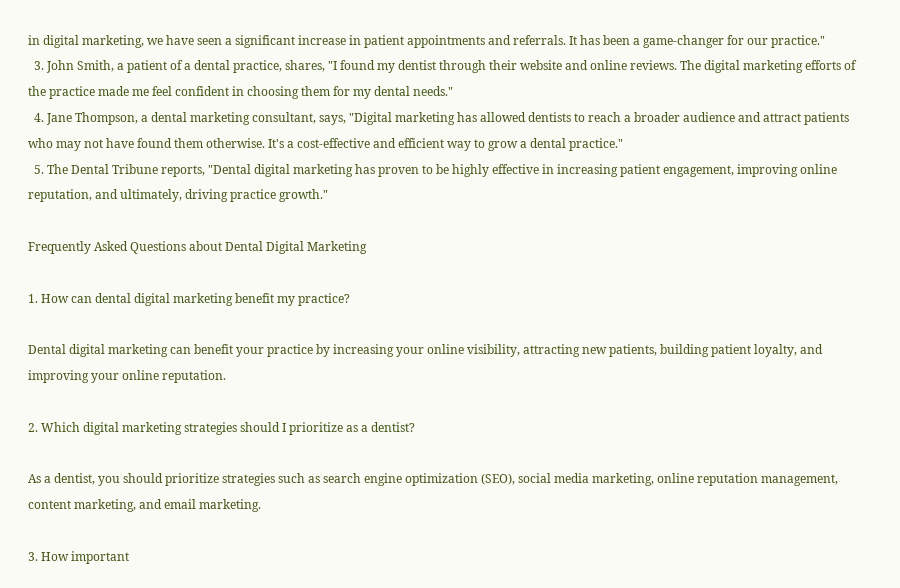in digital marketing, we have seen a significant increase in patient appointments and referrals. It has been a game-changer for our practice."
  3. John Smith, a patient of a dental practice, shares, "I found my dentist through their website and online reviews. The digital marketing efforts of the practice made me feel confident in choosing them for my dental needs."
  4. Jane Thompson, a dental marketing consultant, says, "Digital marketing has allowed dentists to reach a broader audience and attract patients who may not have found them otherwise. It's a cost-effective and efficient way to grow a dental practice."
  5. The Dental Tribune reports, "Dental digital marketing has proven to be highly effective in increasing patient engagement, improving online reputation, and ultimately, driving practice growth."

Frequently Asked Questions about Dental Digital Marketing

1. How can dental digital marketing benefit my practice?

Dental digital marketing can benefit your practice by increasing your online visibility, attracting new patients, building patient loyalty, and improving your online reputation.

2. Which digital marketing strategies should I prioritize as a dentist?

As a dentist, you should prioritize strategies such as search engine optimization (SEO), social media marketing, online reputation management, content marketing, and email marketing.

3. How important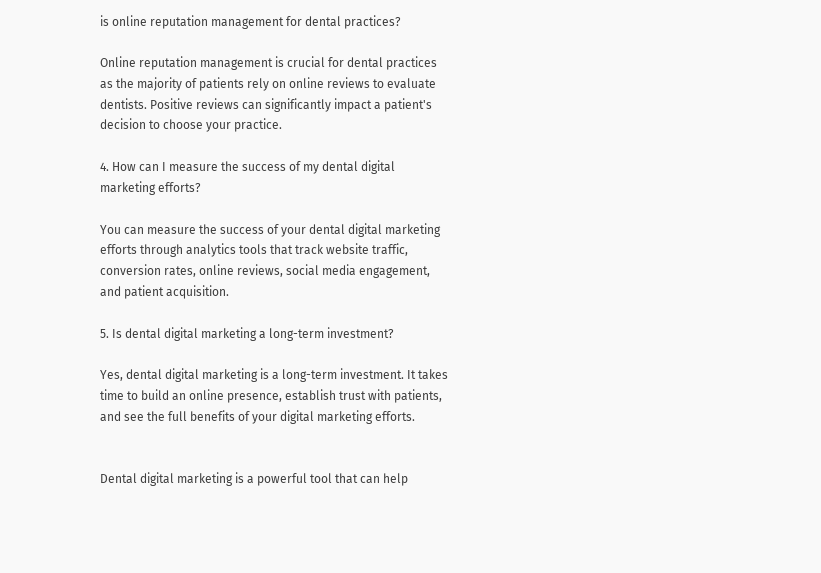is online reputation management for dental practices?

Online reputation management is crucial for dental practices as the majority of patients rely on online reviews to evaluate dentists. Positive reviews can significantly impact a patient's decision to choose your practice.

4. How can I measure the success of my dental digital marketing efforts?

You can measure the success of your dental digital marketing efforts through analytics tools that track website traffic, conversion rates, online reviews, social media engagement, and patient acquisition.

5. Is dental digital marketing a long-term investment?

Yes, dental digital marketing is a long-term investment. It takes time to build an online presence, establish trust with patients, and see the full benefits of your digital marketing efforts.


Dental digital marketing is a powerful tool that can help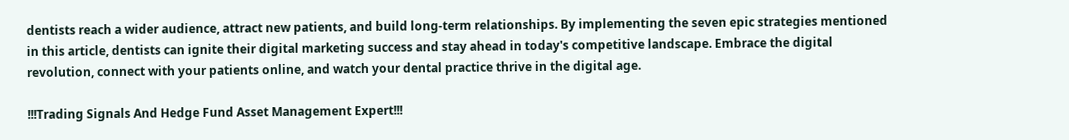dentists reach a wider audience, attract new patients, and build long-term relationships. By implementing the seven epic strategies mentioned in this article, dentists can ignite their digital marketing success and stay ahead in today's competitive landscape. Embrace the digital revolution, connect with your patients online, and watch your dental practice thrive in the digital age.

!!!Trading Signals And Hedge Fund Asset Management Expert!!!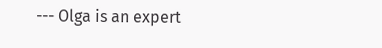--- Olga is an expert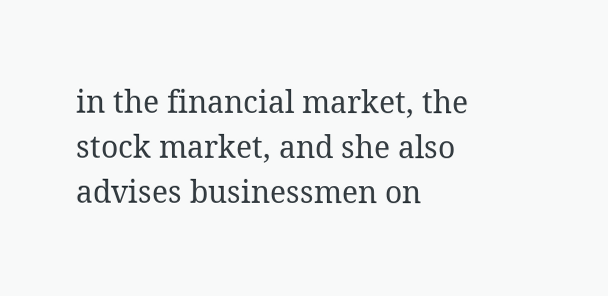in the financial market, the stock market, and she also advises businessmen on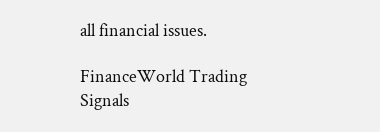all financial issues.

FinanceWorld Trading Signals